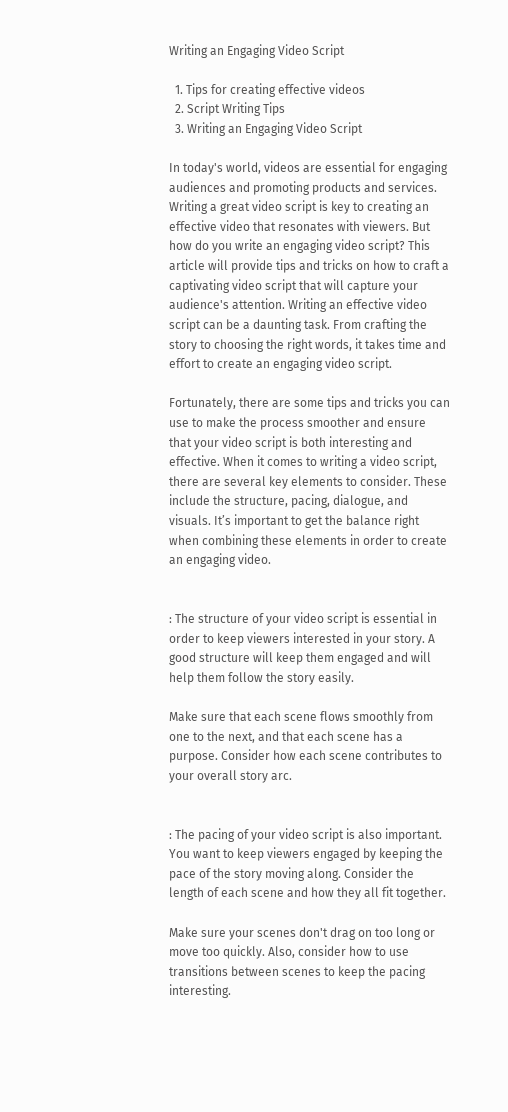Writing an Engaging Video Script

  1. Tips for creating effective videos
  2. Script Writing Tips
  3. Writing an Engaging Video Script

In today's world, videos are essential for engaging audiences and promoting products and services. Writing a great video script is key to creating an effective video that resonates with viewers. But how do you write an engaging video script? This article will provide tips and tricks on how to craft a captivating video script that will capture your audience's attention. Writing an effective video script can be a daunting task. From crafting the story to choosing the right words, it takes time and effort to create an engaging video script.

Fortunately, there are some tips and tricks you can use to make the process smoother and ensure that your video script is both interesting and effective. When it comes to writing a video script, there are several key elements to consider. These include the structure, pacing, dialogue, and visuals. It’s important to get the balance right when combining these elements in order to create an engaging video.


: The structure of your video script is essential in order to keep viewers interested in your story. A good structure will keep them engaged and will help them follow the story easily.

Make sure that each scene flows smoothly from one to the next, and that each scene has a purpose. Consider how each scene contributes to your overall story arc.


: The pacing of your video script is also important. You want to keep viewers engaged by keeping the pace of the story moving along. Consider the length of each scene and how they all fit together.

Make sure your scenes don't drag on too long or move too quickly. Also, consider how to use transitions between scenes to keep the pacing interesting.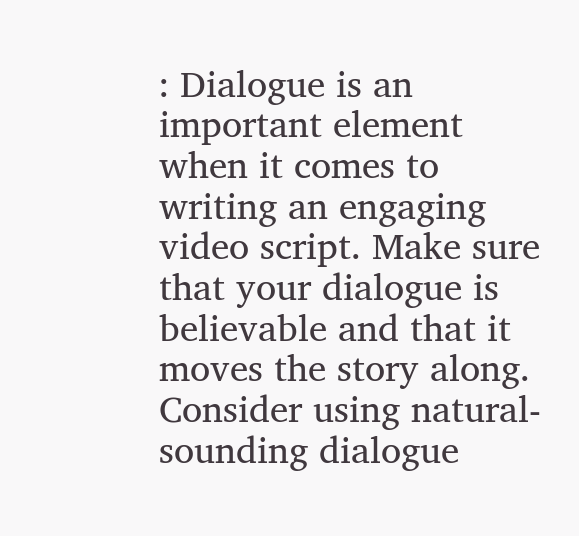: Dialogue is an important element when it comes to writing an engaging video script. Make sure that your dialogue is believable and that it moves the story along. Consider using natural-sounding dialogue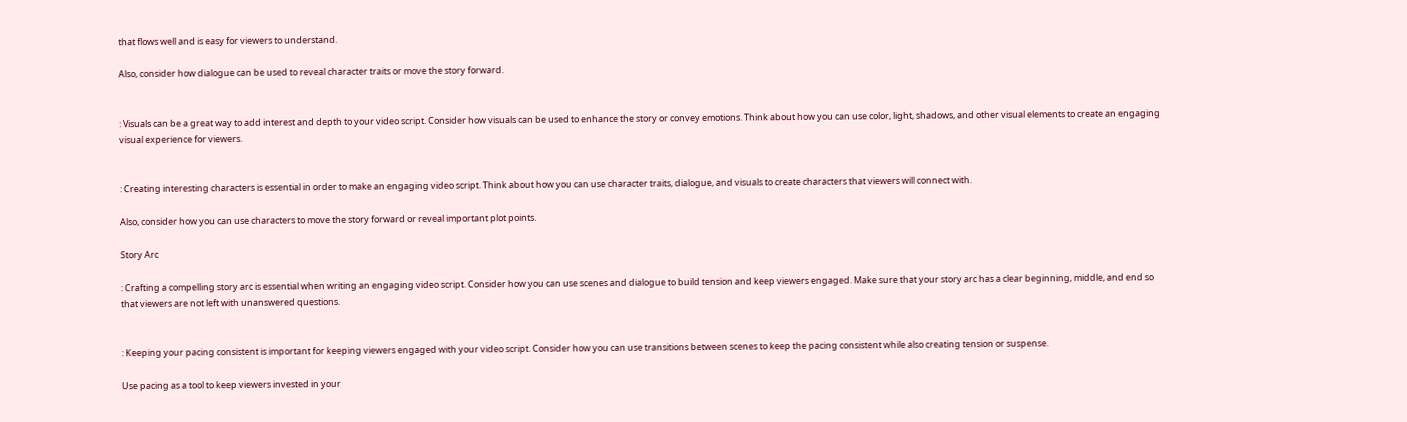that flows well and is easy for viewers to understand.

Also, consider how dialogue can be used to reveal character traits or move the story forward.


: Visuals can be a great way to add interest and depth to your video script. Consider how visuals can be used to enhance the story or convey emotions. Think about how you can use color, light, shadows, and other visual elements to create an engaging visual experience for viewers.


: Creating interesting characters is essential in order to make an engaging video script. Think about how you can use character traits, dialogue, and visuals to create characters that viewers will connect with.

Also, consider how you can use characters to move the story forward or reveal important plot points.

Story Arc

: Crafting a compelling story arc is essential when writing an engaging video script. Consider how you can use scenes and dialogue to build tension and keep viewers engaged. Make sure that your story arc has a clear beginning, middle, and end so that viewers are not left with unanswered questions.


: Keeping your pacing consistent is important for keeping viewers engaged with your video script. Consider how you can use transitions between scenes to keep the pacing consistent while also creating tension or suspense.

Use pacing as a tool to keep viewers invested in your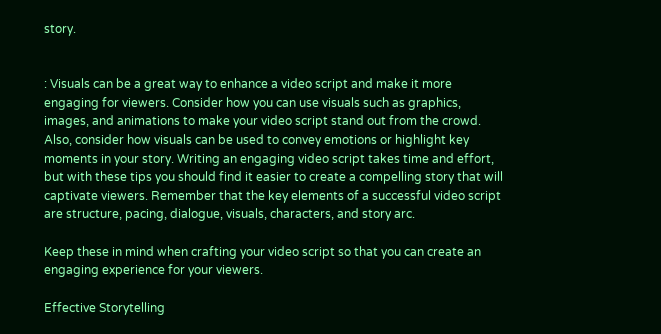story.


: Visuals can be a great way to enhance a video script and make it more engaging for viewers. Consider how you can use visuals such as graphics, images, and animations to make your video script stand out from the crowd. Also, consider how visuals can be used to convey emotions or highlight key moments in your story. Writing an engaging video script takes time and effort, but with these tips you should find it easier to create a compelling story that will captivate viewers. Remember that the key elements of a successful video script are structure, pacing, dialogue, visuals, characters, and story arc.

Keep these in mind when crafting your video script so that you can create an engaging experience for your viewers.

Effective Storytelling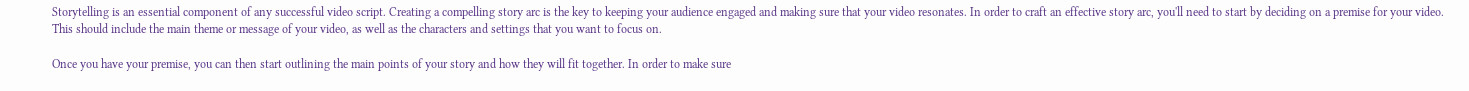Storytelling is an essential component of any successful video script. Creating a compelling story arc is the key to keeping your audience engaged and making sure that your video resonates. In order to craft an effective story arc, you'll need to start by deciding on a premise for your video. This should include the main theme or message of your video, as well as the characters and settings that you want to focus on.

Once you have your premise, you can then start outlining the main points of your story and how they will fit together. In order to make sure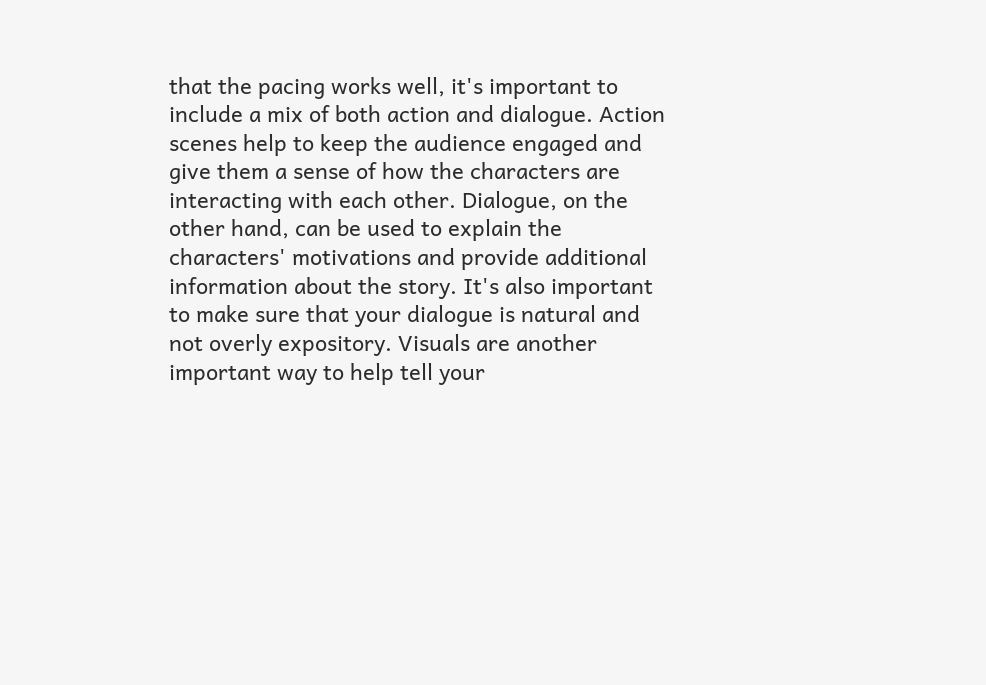that the pacing works well, it's important to include a mix of both action and dialogue. Action scenes help to keep the audience engaged and give them a sense of how the characters are interacting with each other. Dialogue, on the other hand, can be used to explain the characters' motivations and provide additional information about the story. It's also important to make sure that your dialogue is natural and not overly expository. Visuals are another important way to help tell your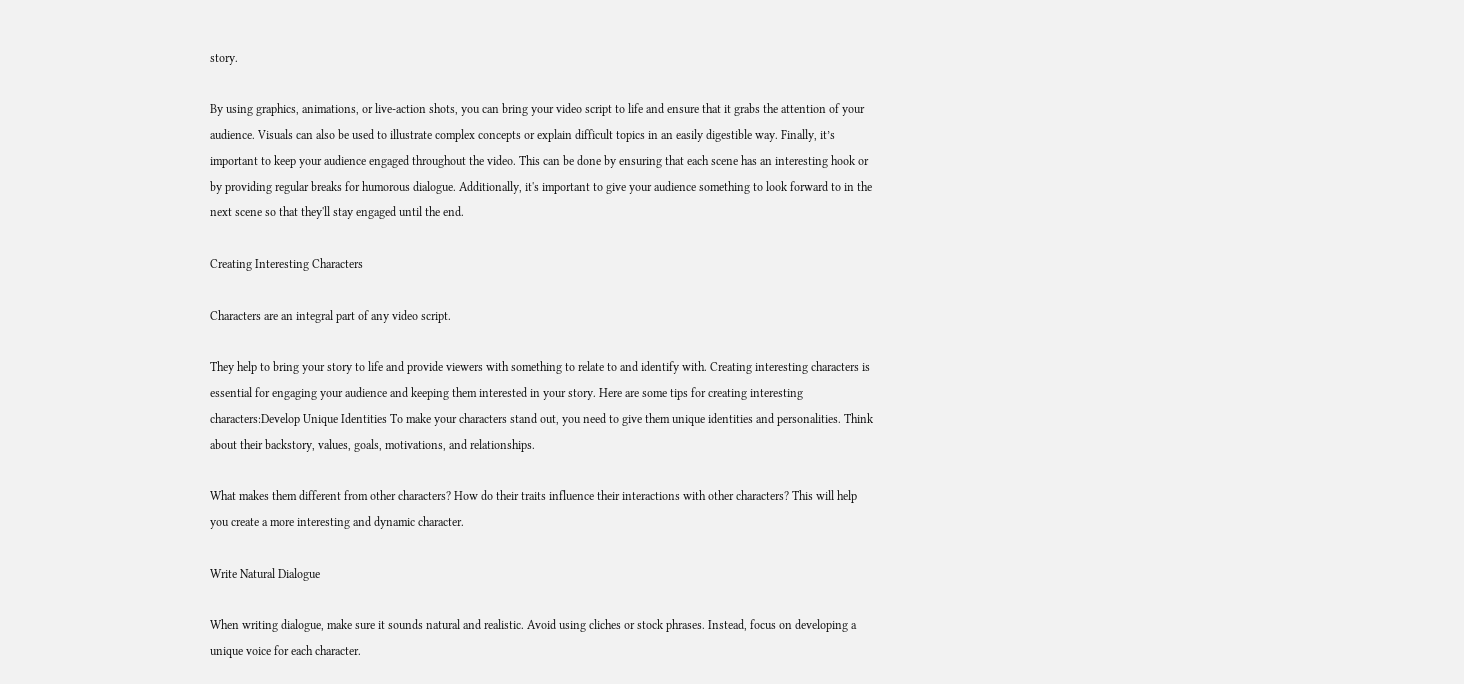story.

By using graphics, animations, or live-action shots, you can bring your video script to life and ensure that it grabs the attention of your audience. Visuals can also be used to illustrate complex concepts or explain difficult topics in an easily digestible way. Finally, it’s important to keep your audience engaged throughout the video. This can be done by ensuring that each scene has an interesting hook or by providing regular breaks for humorous dialogue. Additionally, it's important to give your audience something to look forward to in the next scene so that they'll stay engaged until the end.

Creating Interesting Characters

Characters are an integral part of any video script.

They help to bring your story to life and provide viewers with something to relate to and identify with. Creating interesting characters is essential for engaging your audience and keeping them interested in your story. Here are some tips for creating interesting characters:Develop Unique Identities To make your characters stand out, you need to give them unique identities and personalities. Think about their backstory, values, goals, motivations, and relationships.

What makes them different from other characters? How do their traits influence their interactions with other characters? This will help you create a more interesting and dynamic character.

Write Natural Dialogue

When writing dialogue, make sure it sounds natural and realistic. Avoid using cliches or stock phrases. Instead, focus on developing a unique voice for each character.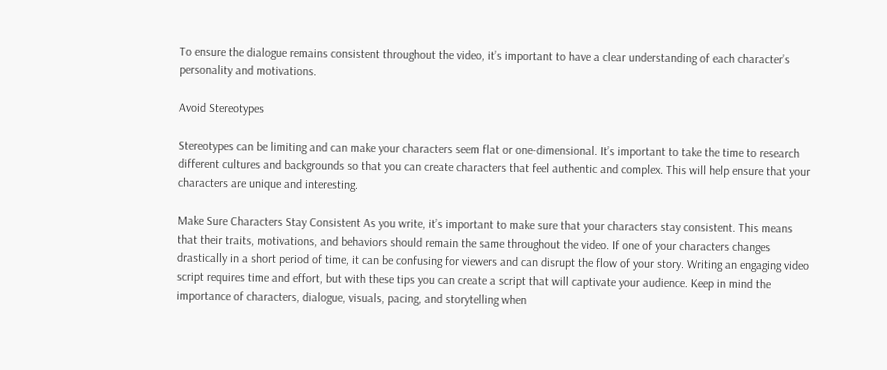To ensure the dialogue remains consistent throughout the video, it’s important to have a clear understanding of each character’s personality and motivations.

Avoid Stereotypes

Stereotypes can be limiting and can make your characters seem flat or one-dimensional. It’s important to take the time to research different cultures and backgrounds so that you can create characters that feel authentic and complex. This will help ensure that your characters are unique and interesting.

Make Sure Characters Stay Consistent As you write, it’s important to make sure that your characters stay consistent. This means that their traits, motivations, and behaviors should remain the same throughout the video. If one of your characters changes drastically in a short period of time, it can be confusing for viewers and can disrupt the flow of your story. Writing an engaging video script requires time and effort, but with these tips you can create a script that will captivate your audience. Keep in mind the importance of characters, dialogue, visuals, pacing, and storytelling when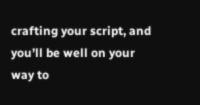crafting your script, and you’ll be well on your way to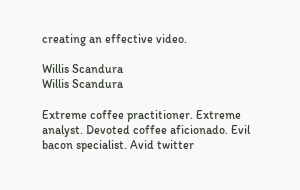creating an effective video.

Willis Scandura
Willis Scandura

Extreme coffee practitioner. Extreme analyst. Devoted coffee aficionado. Evil bacon specialist. Avid twitter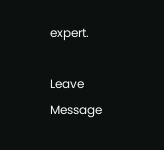expert.

Leave Message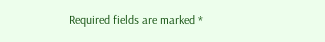Required fields are marked *